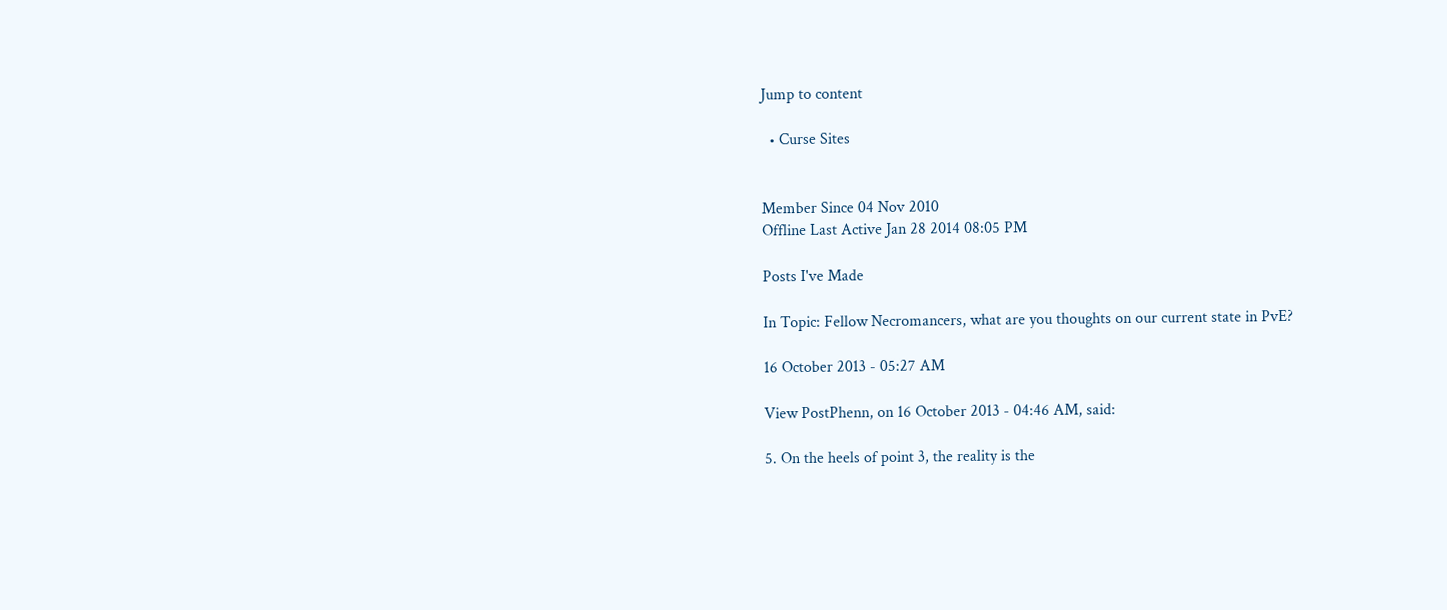Jump to content

  • Curse Sites


Member Since 04 Nov 2010
Offline Last Active Jan 28 2014 08:05 PM

Posts I've Made

In Topic: Fellow Necromancers, what are you thoughts on our current state in PvE?

16 October 2013 - 05:27 AM

View PostPhenn, on 16 October 2013 - 04:46 AM, said:

5. On the heels of point 3, the reality is the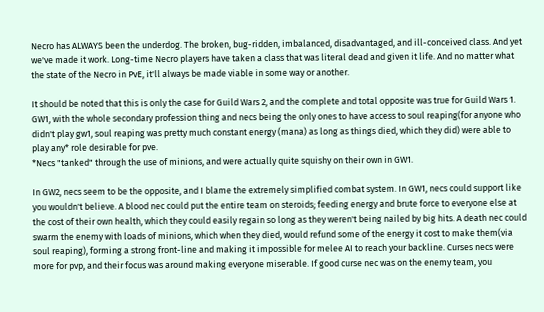Necro has ALWAYS been the underdog. The broken, bug-ridden, imbalanced, disadvantaged, and ill-conceived class. And yet we've made it work. Long-time Necro players have taken a class that was literal dead and given it life. And no matter what the state of the Necro in PvE, it'll always be made viable in some way or another.

It should be noted that this is only the case for Guild Wars 2, and the complete and total opposite was true for Guild Wars 1. GW1, with the whole secondary profession thing and necs being the only ones to have access to soul reaping(for anyone who didn't play gw1, soul reaping was pretty much constant energy (mana) as long as things died, which they did) were able to play any* role desirable for pve.
*Necs "tanked" through the use of minions, and were actually quite squishy on their own in GW1.

In GW2, necs seem to be the opposite, and I blame the extremely simplified combat system. In GW1, necs could support like you wouldn't believe. A blood nec could put the entire team on steroids; feeding energy and brute force to everyone else at the cost of their own health, which they could easily regain so long as they weren't being nailed by big hits. A death nec could swarm the enemy with loads of minions, which when they died, would refund some of the energy it cost to make them(via soul reaping), forming a strong front-line and making it impossible for melee AI to reach your backline. Curses necs were more for pvp, and their focus was around making everyone miserable. If good curse nec was on the enemy team, you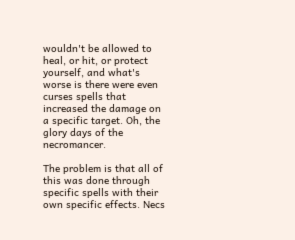wouldn't be allowed to heal, or hit, or protect yourself, and what's worse is there were even curses spells that increased the damage on a specific target. Oh, the glory days of the necromancer.

The problem is that all of this was done through specific spells with their own specific effects. Necs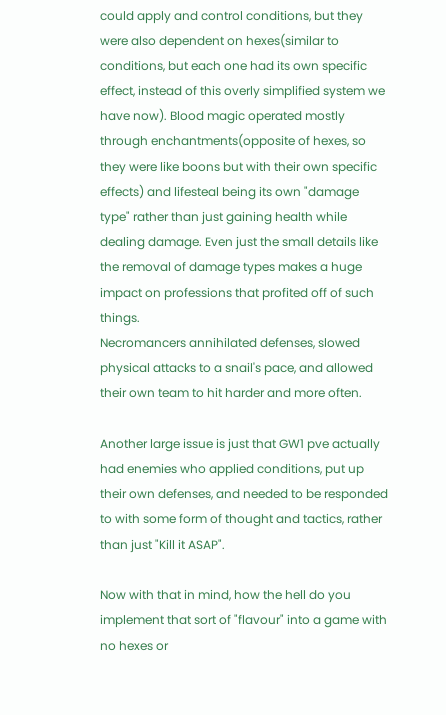could apply and control conditions, but they were also dependent on hexes(similar to conditions, but each one had its own specific effect, instead of this overly simplified system we have now). Blood magic operated mostly through enchantments(opposite of hexes, so they were like boons but with their own specific effects) and lifesteal being its own "damage type" rather than just gaining health while dealing damage. Even just the small details like the removal of damage types makes a huge impact on professions that profited off of such things.
Necromancers annihilated defenses, slowed physical attacks to a snail's pace, and allowed their own team to hit harder and more often.

Another large issue is just that GW1 pve actually had enemies who applied conditions, put up their own defenses, and needed to be responded to with some form of thought and tactics, rather than just "Kill it ASAP".

Now with that in mind, how the hell do you implement that sort of "flavour" into a game with no hexes or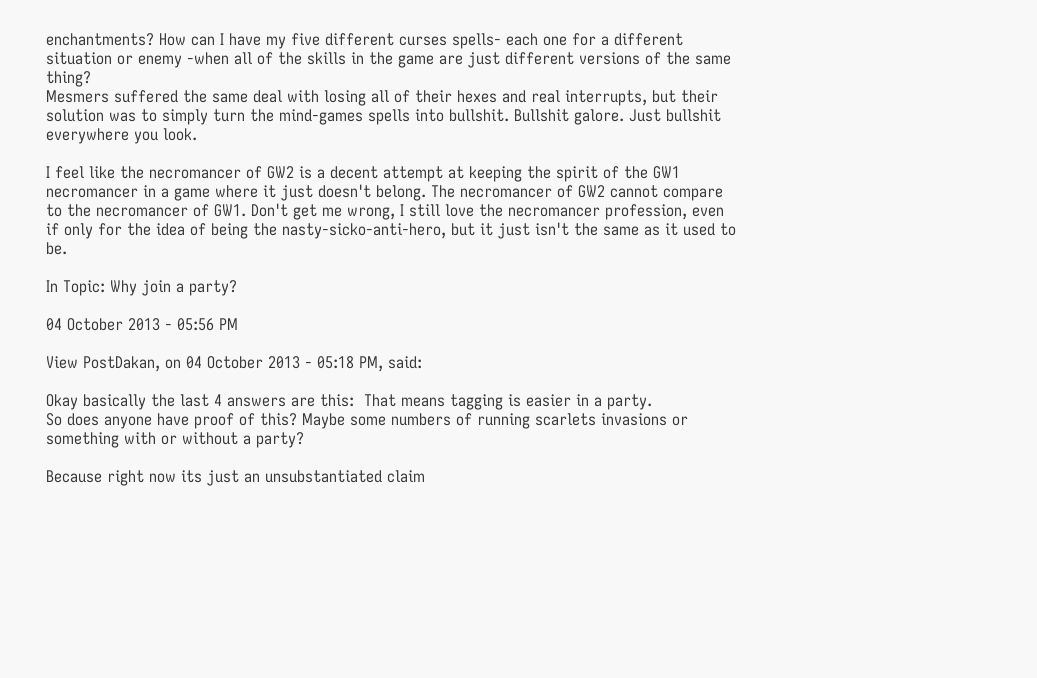enchantments? How can I have my five different curses spells- each one for a different situation or enemy -when all of the skills in the game are just different versions of the same thing?
Mesmers suffered the same deal with losing all of their hexes and real interrupts, but their solution was to simply turn the mind-games spells into bullshit. Bullshit galore. Just bullshit everywhere you look.

I feel like the necromancer of GW2 is a decent attempt at keeping the spirit of the GW1 necromancer in a game where it just doesn't belong. The necromancer of GW2 cannot compare to the necromancer of GW1. Don't get me wrong, I still love the necromancer profession, even if only for the idea of being the nasty-sicko-anti-hero, but it just isn't the same as it used to be.

In Topic: Why join a party?

04 October 2013 - 05:56 PM

View PostDakan, on 04 October 2013 - 05:18 PM, said:

Okay basically the last 4 answers are this:  That means tagging is easier in a party.
So does anyone have proof of this? Maybe some numbers of running scarlets invasions or something with or without a party?

Because right now its just an unsubstantiated claim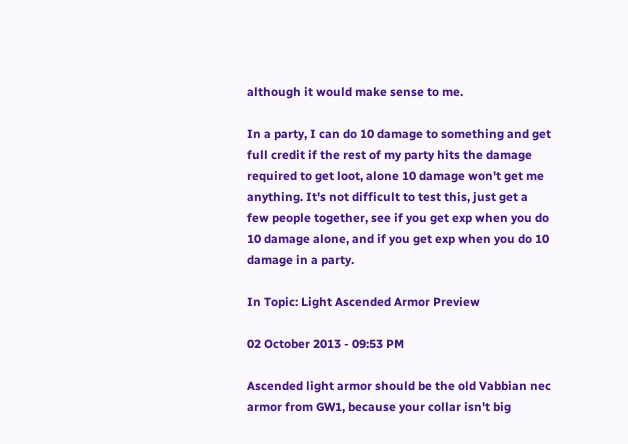although it would make sense to me.

In a party, I can do 10 damage to something and get full credit if the rest of my party hits the damage required to get loot, alone 10 damage won't get me anything. It's not difficult to test this, just get a few people together, see if you get exp when you do 10 damage alone, and if you get exp when you do 10 damage in a party.

In Topic: Light Ascended Armor Preview

02 October 2013 - 09:53 PM

Ascended light armor should be the old Vabbian nec armor from GW1, because your collar isn't big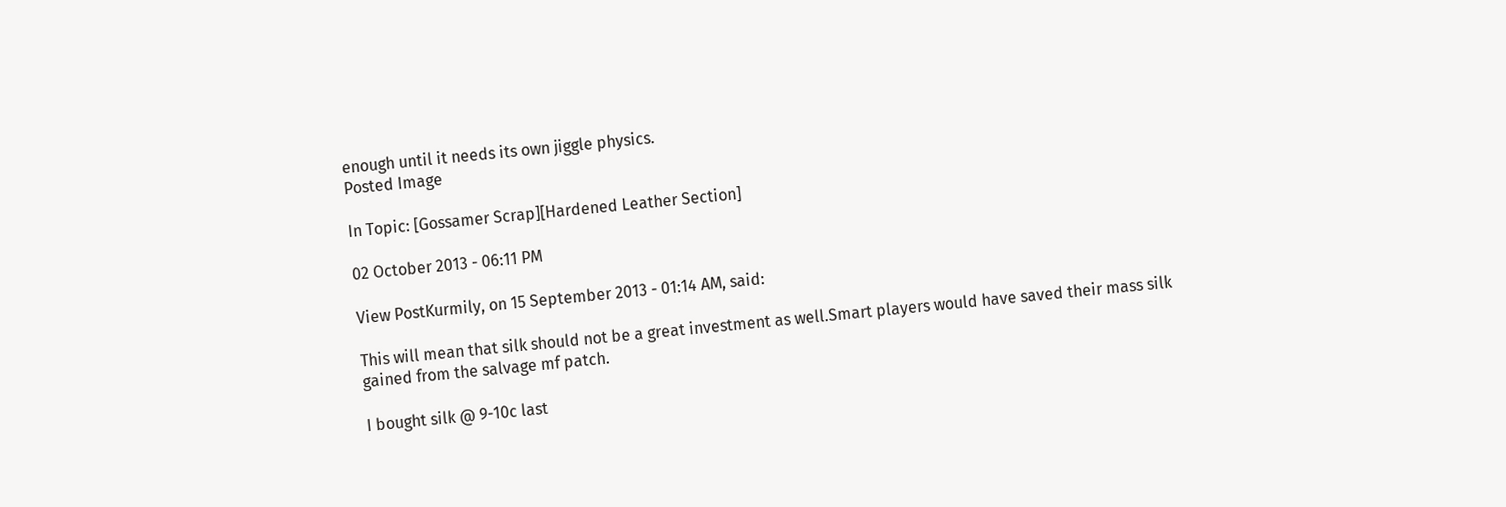enough until it needs its own jiggle physics.
Posted Image

In Topic: [Gossamer Scrap][Hardened Leather Section]

02 October 2013 - 06:11 PM

View PostKurmily, on 15 September 2013 - 01:14 AM, said:

This will mean that silk should not be a great investment as well.Smart players would have saved their mass silk gained from the salvage mf patch.

I bought silk @ 9-10c last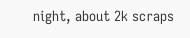night, about 2k scraps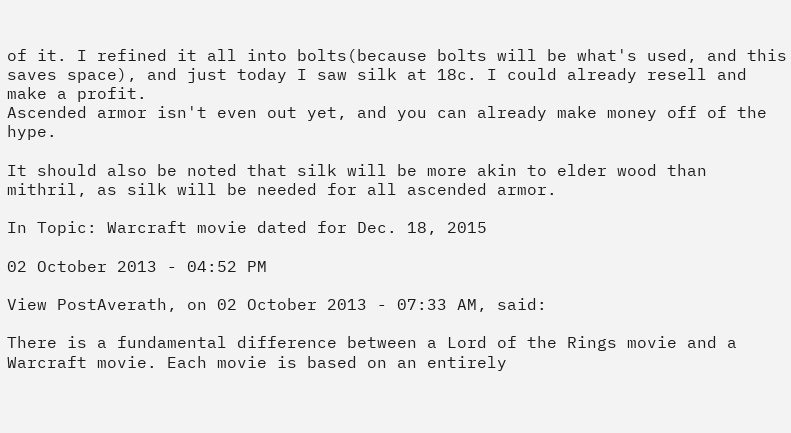of it. I refined it all into bolts(because bolts will be what's used, and this saves space), and just today I saw silk at 18c. I could already resell and make a profit.
Ascended armor isn't even out yet, and you can already make money off of the hype.

It should also be noted that silk will be more akin to elder wood than mithril, as silk will be needed for all ascended armor.

In Topic: Warcraft movie dated for Dec. 18, 2015

02 October 2013 - 04:52 PM

View PostAverath, on 02 October 2013 - 07:33 AM, said:

There is a fundamental difference between a Lord of the Rings movie and a Warcraft movie. Each movie is based on an entirely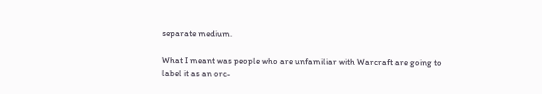separate medium.

What I meant was people who are unfamiliar with Warcraft are going to label it as an orc-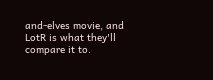and-elves movie, and LotR is what they'll compare it to.